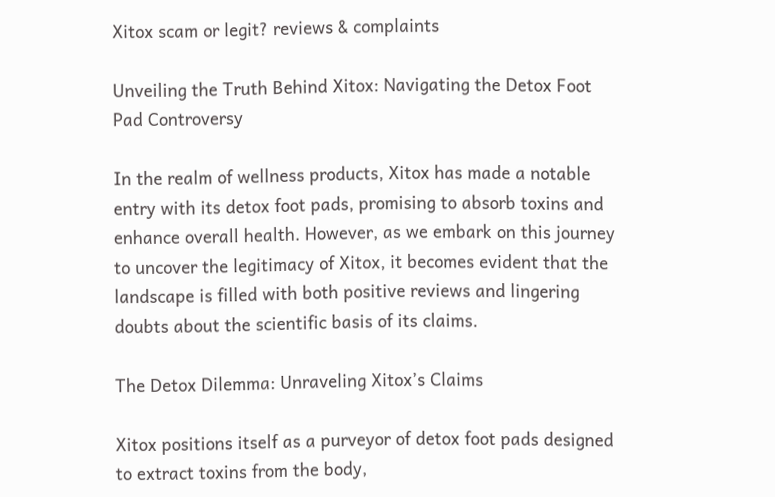Xitox scam or legit? reviews & complaints

Unveiling the Truth Behind Xitox: Navigating the Detox Foot Pad Controversy

In the realm of wellness products, Xitox has made a notable entry with its detox foot pads, promising to absorb toxins and enhance overall health. However, as we embark on this journey to uncover the legitimacy of Xitox, it becomes evident that the landscape is filled with both positive reviews and lingering doubts about the scientific basis of its claims.

The Detox Dilemma: Unraveling Xitox’s Claims

Xitox positions itself as a purveyor of detox foot pads designed to extract toxins from the body,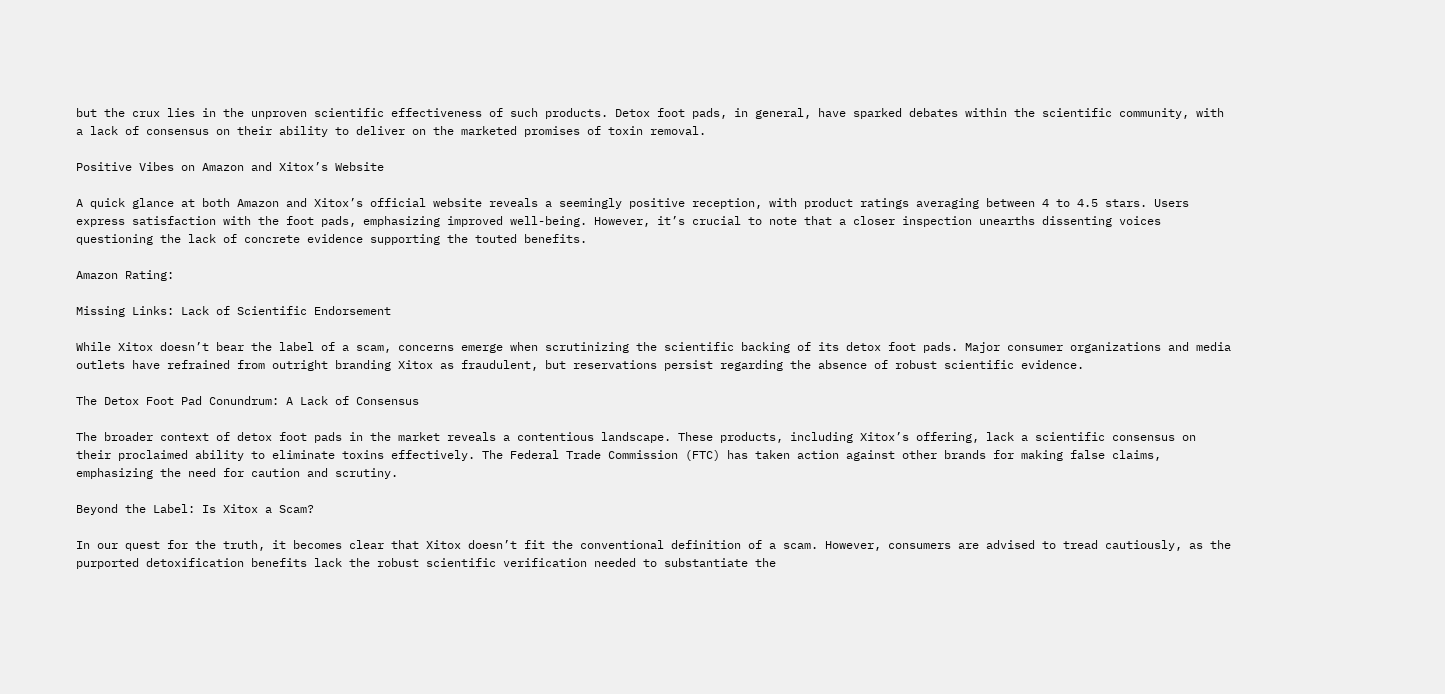but the crux lies in the unproven scientific effectiveness of such products. Detox foot pads, in general, have sparked debates within the scientific community, with a lack of consensus on their ability to deliver on the marketed promises of toxin removal.

Positive Vibes on Amazon and Xitox’s Website

A quick glance at both Amazon and Xitox’s official website reveals a seemingly positive reception, with product ratings averaging between 4 to 4.5 stars. Users express satisfaction with the foot pads, emphasizing improved well-being. However, it’s crucial to note that a closer inspection unearths dissenting voices questioning the lack of concrete evidence supporting the touted benefits.

Amazon Rating:

Missing Links: Lack of Scientific Endorsement

While Xitox doesn’t bear the label of a scam, concerns emerge when scrutinizing the scientific backing of its detox foot pads. Major consumer organizations and media outlets have refrained from outright branding Xitox as fraudulent, but reservations persist regarding the absence of robust scientific evidence.

The Detox Foot Pad Conundrum: A Lack of Consensus

The broader context of detox foot pads in the market reveals a contentious landscape. These products, including Xitox’s offering, lack a scientific consensus on their proclaimed ability to eliminate toxins effectively. The Federal Trade Commission (FTC) has taken action against other brands for making false claims, emphasizing the need for caution and scrutiny.

Beyond the Label: Is Xitox a Scam?

In our quest for the truth, it becomes clear that Xitox doesn’t fit the conventional definition of a scam. However, consumers are advised to tread cautiously, as the purported detoxification benefits lack the robust scientific verification needed to substantiate the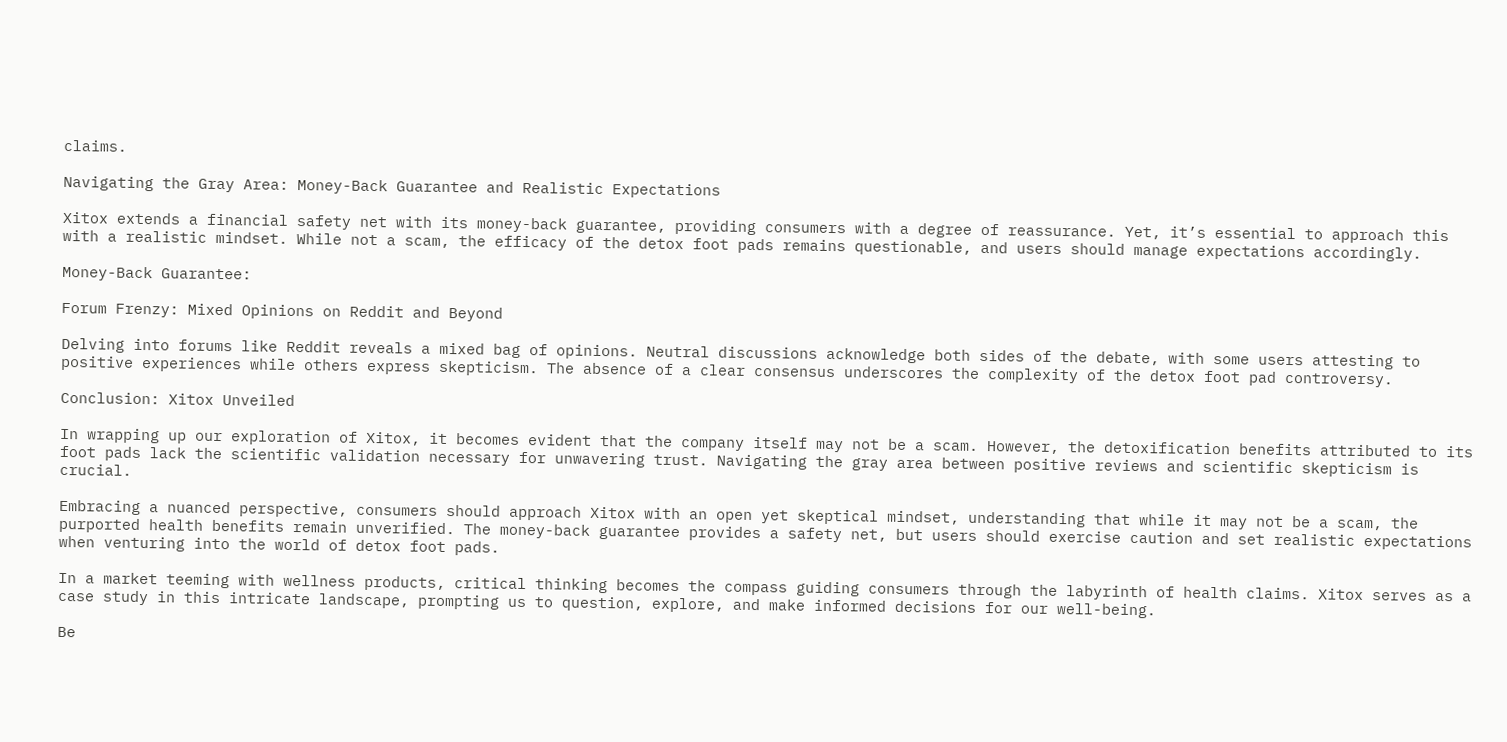claims.

Navigating the Gray Area: Money-Back Guarantee and Realistic Expectations

Xitox extends a financial safety net with its money-back guarantee, providing consumers with a degree of reassurance. Yet, it’s essential to approach this with a realistic mindset. While not a scam, the efficacy of the detox foot pads remains questionable, and users should manage expectations accordingly.

Money-Back Guarantee:

Forum Frenzy: Mixed Opinions on Reddit and Beyond

Delving into forums like Reddit reveals a mixed bag of opinions. Neutral discussions acknowledge both sides of the debate, with some users attesting to positive experiences while others express skepticism. The absence of a clear consensus underscores the complexity of the detox foot pad controversy.

Conclusion: Xitox Unveiled

In wrapping up our exploration of Xitox, it becomes evident that the company itself may not be a scam. However, the detoxification benefits attributed to its foot pads lack the scientific validation necessary for unwavering trust. Navigating the gray area between positive reviews and scientific skepticism is crucial.

Embracing a nuanced perspective, consumers should approach Xitox with an open yet skeptical mindset, understanding that while it may not be a scam, the purported health benefits remain unverified. The money-back guarantee provides a safety net, but users should exercise caution and set realistic expectations when venturing into the world of detox foot pads.

In a market teeming with wellness products, critical thinking becomes the compass guiding consumers through the labyrinth of health claims. Xitox serves as a case study in this intricate landscape, prompting us to question, explore, and make informed decisions for our well-being.

Be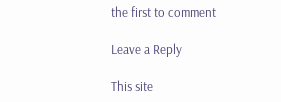the first to comment

Leave a Reply

This site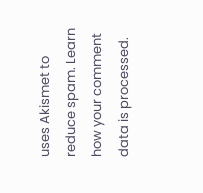uses Akismet to reduce spam. Learn how your comment data is processed.